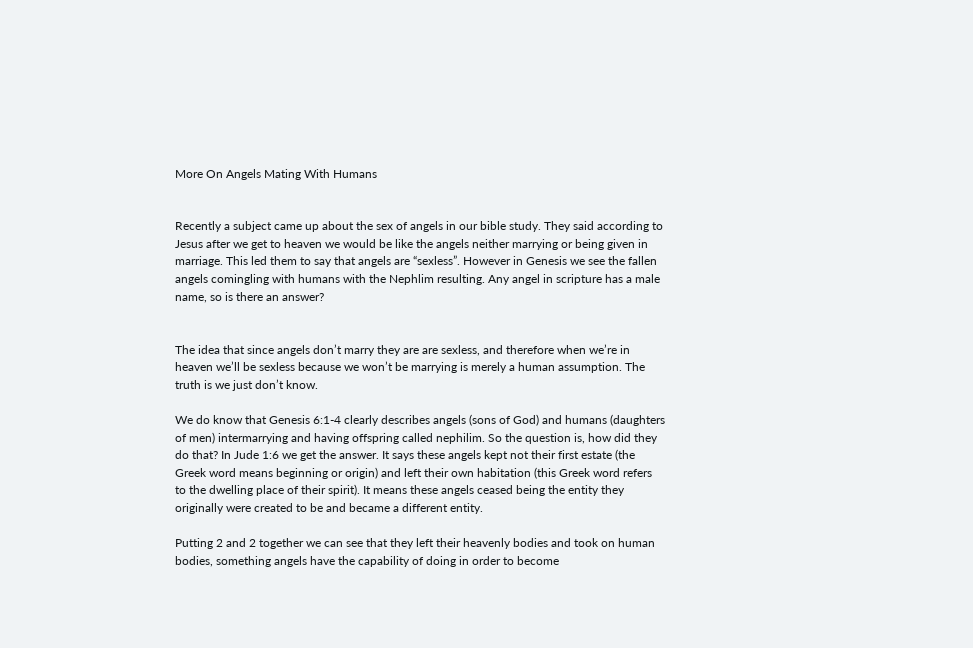More On Angels Mating With Humans


Recently a subject came up about the sex of angels in our bible study. They said according to Jesus after we get to heaven we would be like the angels neither marrying or being given in marriage. This led them to say that angels are “sexless”. However in Genesis we see the fallen angels comingling with humans with the Nephlim resulting. Any angel in scripture has a male name, so is there an answer?


The idea that since angels don’t marry they are are sexless, and therefore when we’re in heaven we’ll be sexless because we won’t be marrying is merely a human assumption. The truth is we just don’t know.

We do know that Genesis 6:1-4 clearly describes angels (sons of God) and humans (daughters of men) intermarrying and having offspring called nephilim. So the question is, how did they do that? In Jude 1:6 we get the answer. It says these angels kept not their first estate (the Greek word means beginning or origin) and left their own habitation (this Greek word refers to the dwelling place of their spirit). It means these angels ceased being the entity they originally were created to be and became a different entity.

Putting 2 and 2 together we can see that they left their heavenly bodies and took on human bodies, something angels have the capability of doing in order to become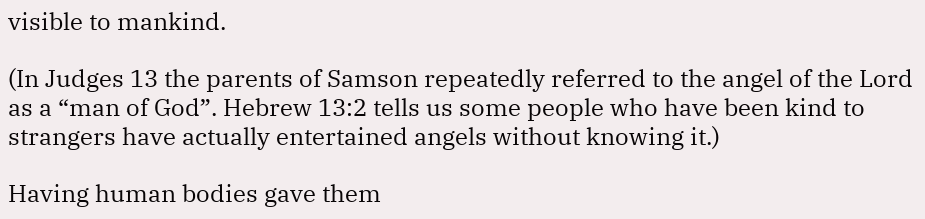visible to mankind.

(In Judges 13 the parents of Samson repeatedly referred to the angel of the Lord as a “man of God”. Hebrew 13:2 tells us some people who have been kind to strangers have actually entertained angels without knowing it.)

Having human bodies gave them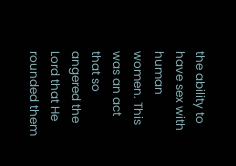the ability to have sex with human women. This was an act that so angered the Lord that He rounded them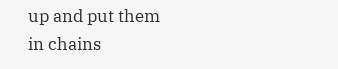up and put them in chains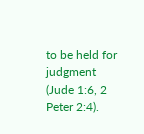to be held for judgment (Jude 1:6, 2 Peter 2:4).